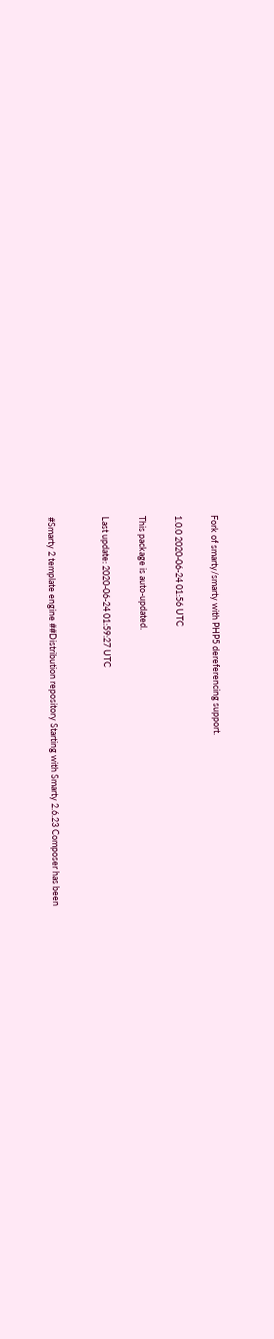Fork of smarty/smarty with PHP5 dereferencing support.

1.0.0 2020-06-24 01:56 UTC

This package is auto-updated.

Last update: 2020-06-24 01:59:27 UTC


#Smarty 2 template engine ##Distribution repository Starting with Smarty 2.6.23 Composer has been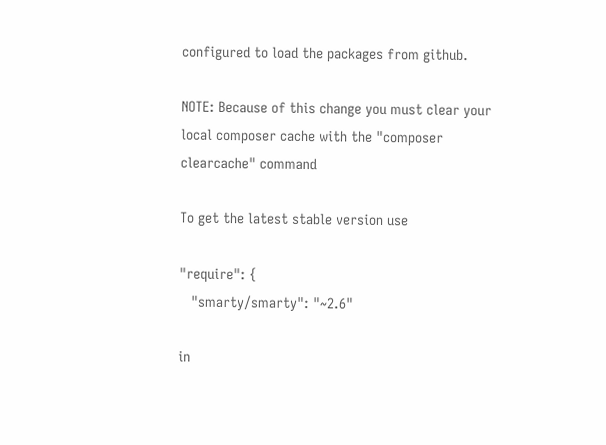configured to load the packages from github.

NOTE: Because of this change you must clear your local composer cache with the "composer clearcache" command

To get the latest stable version use

"require": {
   "smarty/smarty": "~2.6"

in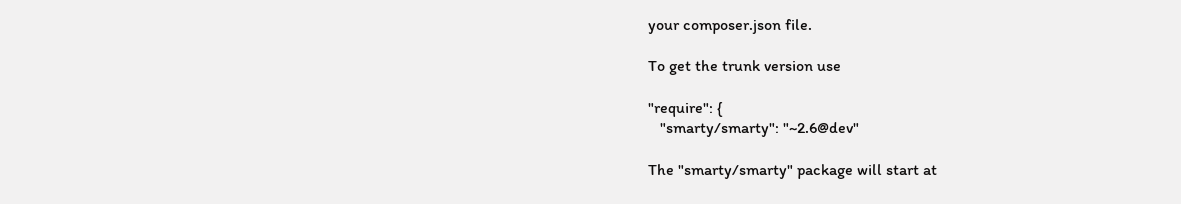your composer.json file.

To get the trunk version use

"require": {
   "smarty/smarty": "~2.6@dev"

The "smarty/smarty" package will start at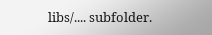libs/.... subfolder.